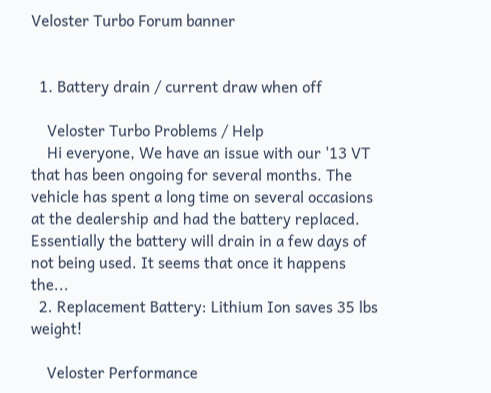Veloster Turbo Forum banner


  1. Battery drain / current draw when off

    Veloster Turbo Problems / Help
    Hi everyone, We have an issue with our '13 VT that has been ongoing for several months. The vehicle has spent a long time on several occasions at the dealership and had the battery replaced. Essentially the battery will drain in a few days of not being used. It seems that once it happens the...
  2. Replacement Battery: Lithium Ion saves 35 lbs weight!

    Veloster Performance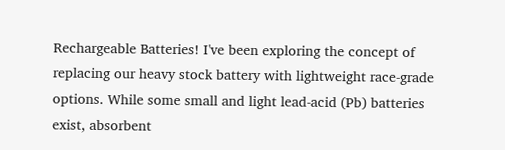Rechargeable Batteries! I've been exploring the concept of replacing our heavy stock battery with lightweight race-grade options. While some small and light lead-acid (Pb) batteries exist, absorbent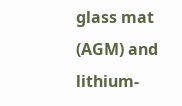glass mat (AGM) and lithium-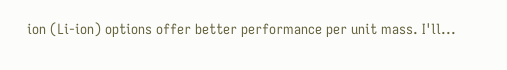ion (Li-ion) options offer better performance per unit mass. I'll...